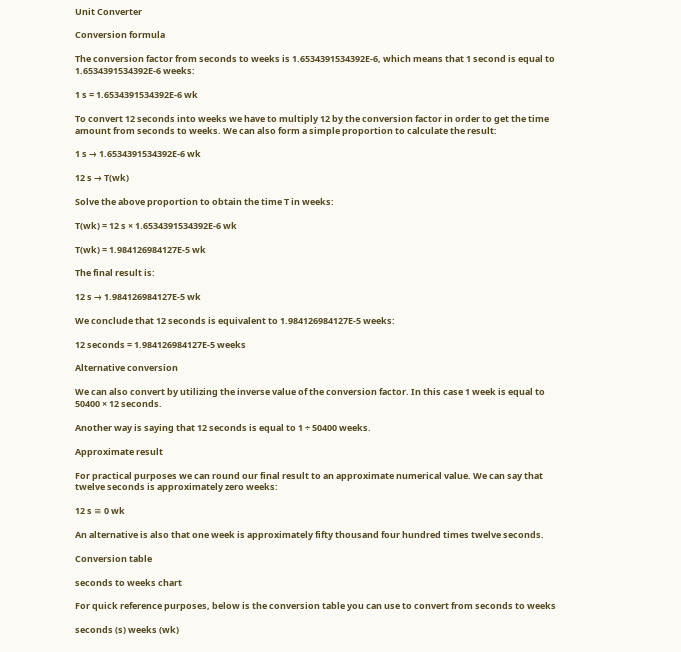Unit Converter

Conversion formula

The conversion factor from seconds to weeks is 1.6534391534392E-6, which means that 1 second is equal to 1.6534391534392E-6 weeks:

1 s = 1.6534391534392E-6 wk

To convert 12 seconds into weeks we have to multiply 12 by the conversion factor in order to get the time amount from seconds to weeks. We can also form a simple proportion to calculate the result:

1 s → 1.6534391534392E-6 wk

12 s → T(wk)

Solve the above proportion to obtain the time T in weeks:

T(wk) = 12 s × 1.6534391534392E-6 wk

T(wk) = 1.984126984127E-5 wk

The final result is:

12 s → 1.984126984127E-5 wk

We conclude that 12 seconds is equivalent to 1.984126984127E-5 weeks:

12 seconds = 1.984126984127E-5 weeks

Alternative conversion

We can also convert by utilizing the inverse value of the conversion factor. In this case 1 week is equal to 50400 × 12 seconds.

Another way is saying that 12 seconds is equal to 1 ÷ 50400 weeks.

Approximate result

For practical purposes we can round our final result to an approximate numerical value. We can say that twelve seconds is approximately zero weeks:

12 s ≅ 0 wk

An alternative is also that one week is approximately fifty thousand four hundred times twelve seconds.

Conversion table

seconds to weeks chart

For quick reference purposes, below is the conversion table you can use to convert from seconds to weeks

seconds (s) weeks (wk)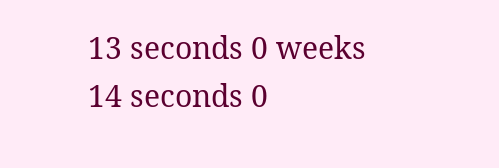13 seconds 0 weeks
14 seconds 0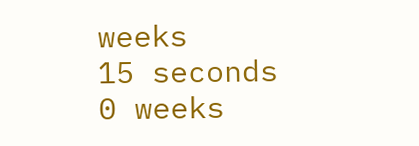weeks
15 seconds 0 weeks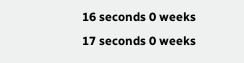16 seconds 0 weeks
17 seconds 0 weeks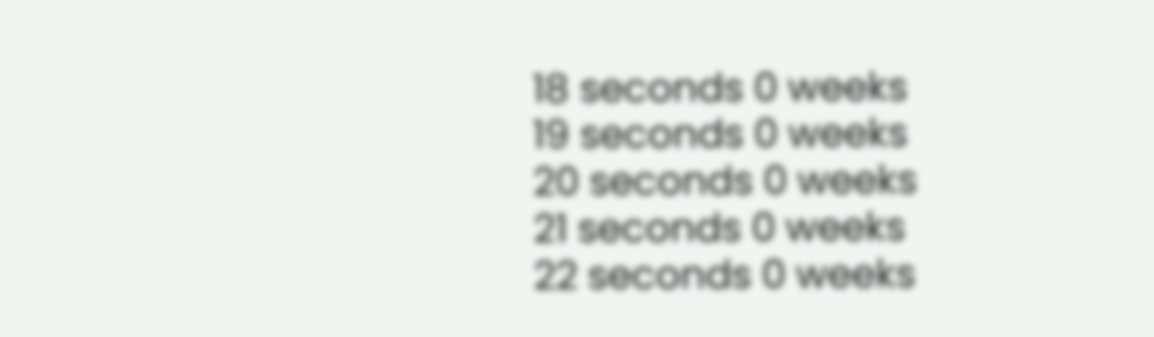18 seconds 0 weeks
19 seconds 0 weeks
20 seconds 0 weeks
21 seconds 0 weeks
22 seconds 0 weeks